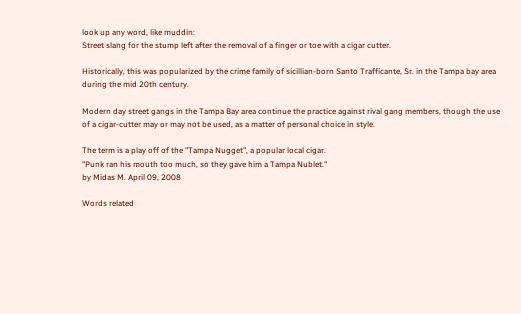look up any word, like muddin:
Street slang for the stump left after the removal of a finger or toe with a cigar cutter.

Historically, this was popularized by the crime family of sicillian-born Santo Trafficante, Sr. in the Tampa bay area during the mid 20th century.

Modern day street gangs in the Tampa Bay area continue the practice against rival gang members, though the use of a cigar-cutter may or may not be used, as a matter of personal choice in style.

The term is a play off of the "Tampa Nugget", a popular local cigar.
"Punk ran his mouth too much, so they gave him a Tampa Nublet."
by Midas M. April 09, 2008

Words related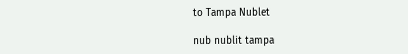to Tampa Nublet

nub nublit tampa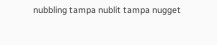nubbling tampa nublit tampa nugget